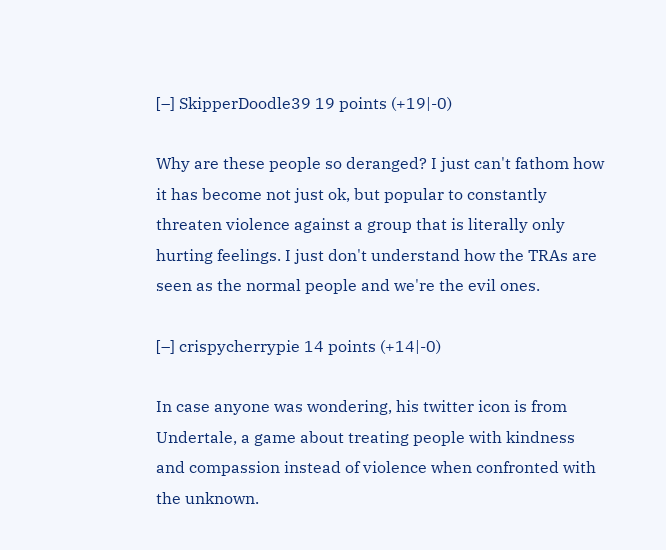[–] SkipperDoodle39 19 points (+19|-0)

Why are these people so deranged? I just can't fathom how it has become not just ok, but popular to constantly threaten violence against a group that is literally only hurting feelings. I just don't understand how the TRAs are seen as the normal people and we're the evil ones.

[–] crispycherrypie 14 points (+14|-0)

In case anyone was wondering, his twitter icon is from Undertale, a game about treating people with kindness and compassion instead of violence when confronted with the unknown.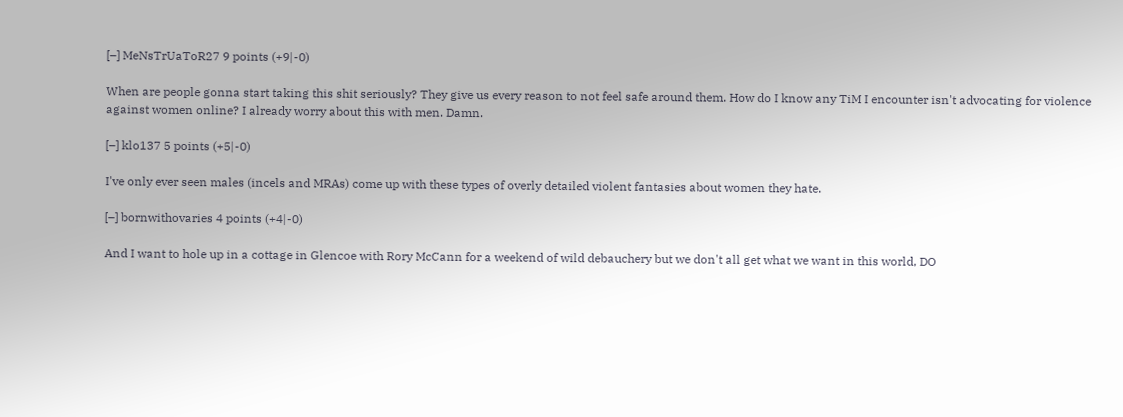[–] MeNsTrUaToR27 9 points (+9|-0)

When are people gonna start taking this shit seriously? They give us every reason to not feel safe around them. How do I know any TiM I encounter isn't advocating for violence against women online? I already worry about this with men. Damn.

[–] klo137 5 points (+5|-0)

I've only ever seen males (incels and MRAs) come up with these types of overly detailed violent fantasies about women they hate.

[–] bornwithovaries 4 points (+4|-0)

And I want to hole up in a cottage in Glencoe with Rory McCann for a weekend of wild debauchery but we don't all get what we want in this world, DO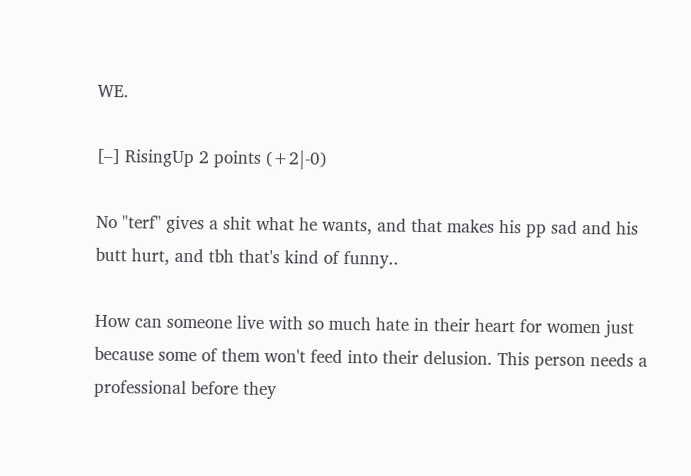WE.

[–] RisingUp 2 points (+2|-0)

No "terf" gives a shit what he wants, and that makes his pp sad and his butt hurt, and tbh that's kind of funny..

How can someone live with so much hate in their heart for women just because some of them won't feed into their delusion. This person needs a professional before they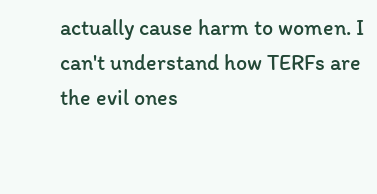actually cause harm to women. I can't understand how TERFs are the evil ones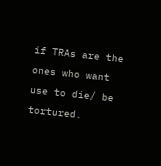if TRAs are the ones who want use to die/ be tortured.